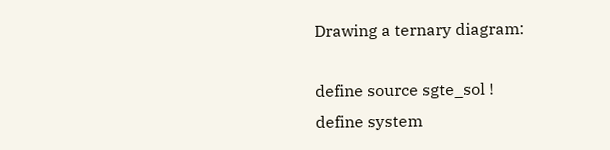Drawing a ternary diagram:

define source sgte_sol !
define system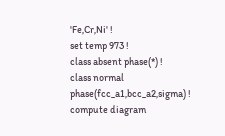'Fe,Cr,Ni' !
set temp 973 !
class absent phase(*) !
class normal phase(fcc_a1,bcc_a2,sigma) !
compute diagram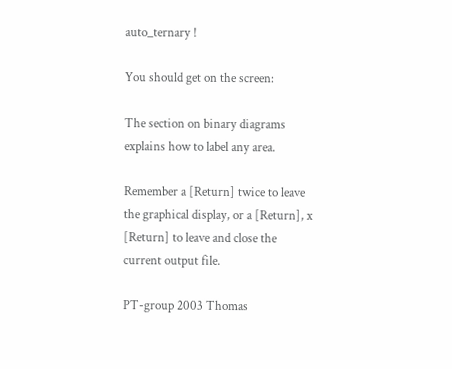auto_ternary !

You should get on the screen:

The section on binary diagrams explains how to label any area.

Remember a [Return] twice to leave the graphical display, or a [Return], x [Return] to leave and close the current output file.

PT-group 2003 Thomas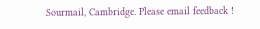Sourmail, Cambridge. Please email feedback !